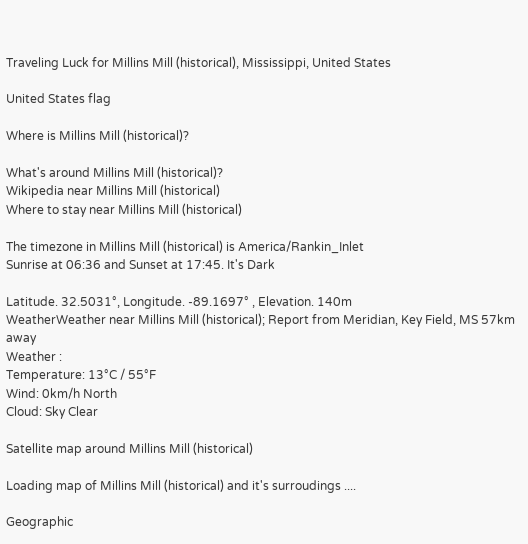Traveling Luck for Millins Mill (historical), Mississippi, United States

United States flag

Where is Millins Mill (historical)?

What's around Millins Mill (historical)?
Wikipedia near Millins Mill (historical)
Where to stay near Millins Mill (historical)

The timezone in Millins Mill (historical) is America/Rankin_Inlet
Sunrise at 06:36 and Sunset at 17:45. It's Dark

Latitude. 32.5031°, Longitude. -89.1697° , Elevation. 140m
WeatherWeather near Millins Mill (historical); Report from Meridian, Key Field, MS 57km away
Weather :
Temperature: 13°C / 55°F
Wind: 0km/h North
Cloud: Sky Clear

Satellite map around Millins Mill (historical)

Loading map of Millins Mill (historical) and it's surroudings ....

Geographic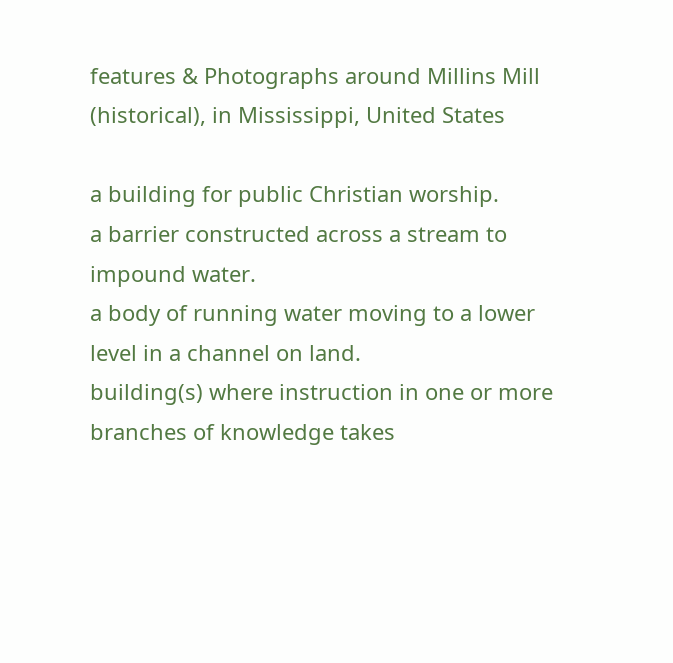features & Photographs around Millins Mill (historical), in Mississippi, United States

a building for public Christian worship.
a barrier constructed across a stream to impound water.
a body of running water moving to a lower level in a channel on land.
building(s) where instruction in one or more branches of knowledge takes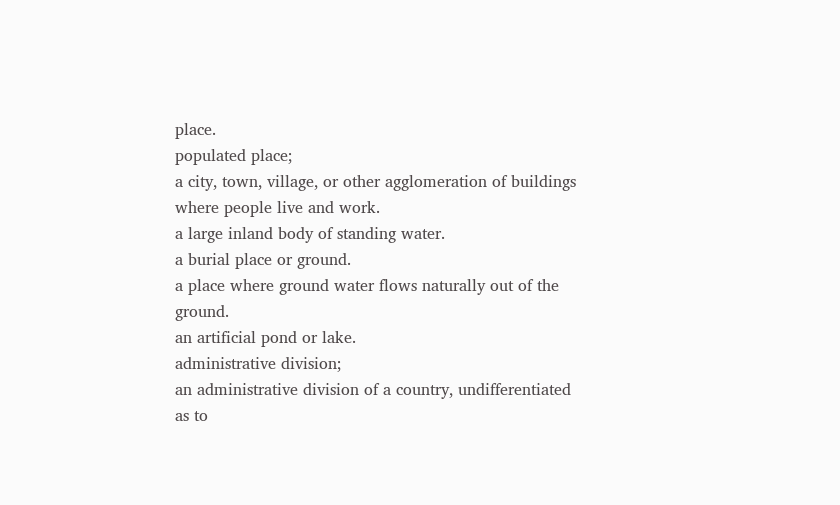place.
populated place;
a city, town, village, or other agglomeration of buildings where people live and work.
a large inland body of standing water.
a burial place or ground.
a place where ground water flows naturally out of the ground.
an artificial pond or lake.
administrative division;
an administrative division of a country, undifferentiated as to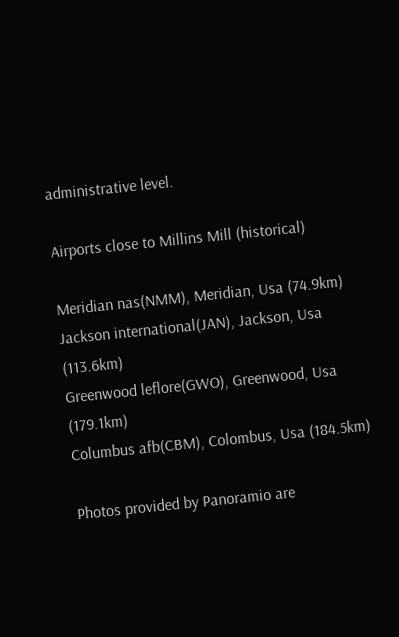administrative level.

Airports close to Millins Mill (historical)

Meridian nas(NMM), Meridian, Usa (74.9km)
Jackson international(JAN), Jackson, Usa (113.6km)
Greenwood leflore(GWO), Greenwood, Usa (179.1km)
Columbus afb(CBM), Colombus, Usa (184.5km)

Photos provided by Panoramio are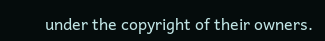under the copyright of their owners.